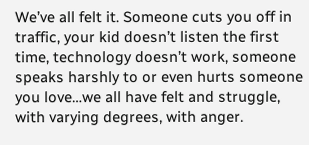We’ve all felt it. Someone cuts you off in traffic, your kid doesn’t listen the first time, technology doesn’t work, someone speaks harshly to or even hurts someone you love…we all have felt and struggle, with varying degrees, with anger.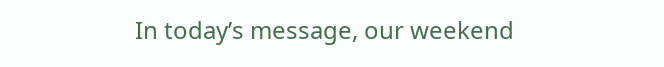In today’s message, our weekend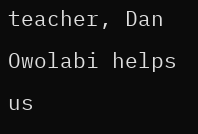teacher, Dan Owolabi helps us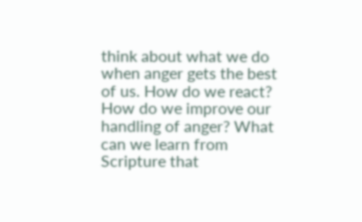think about what we do when anger gets the best of us. How do we react? How do we improve our handling of anger? What can we learn from Scripture that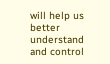will help us better understand and control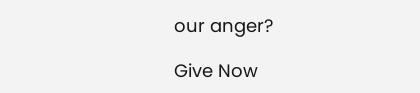our anger?

Give Now